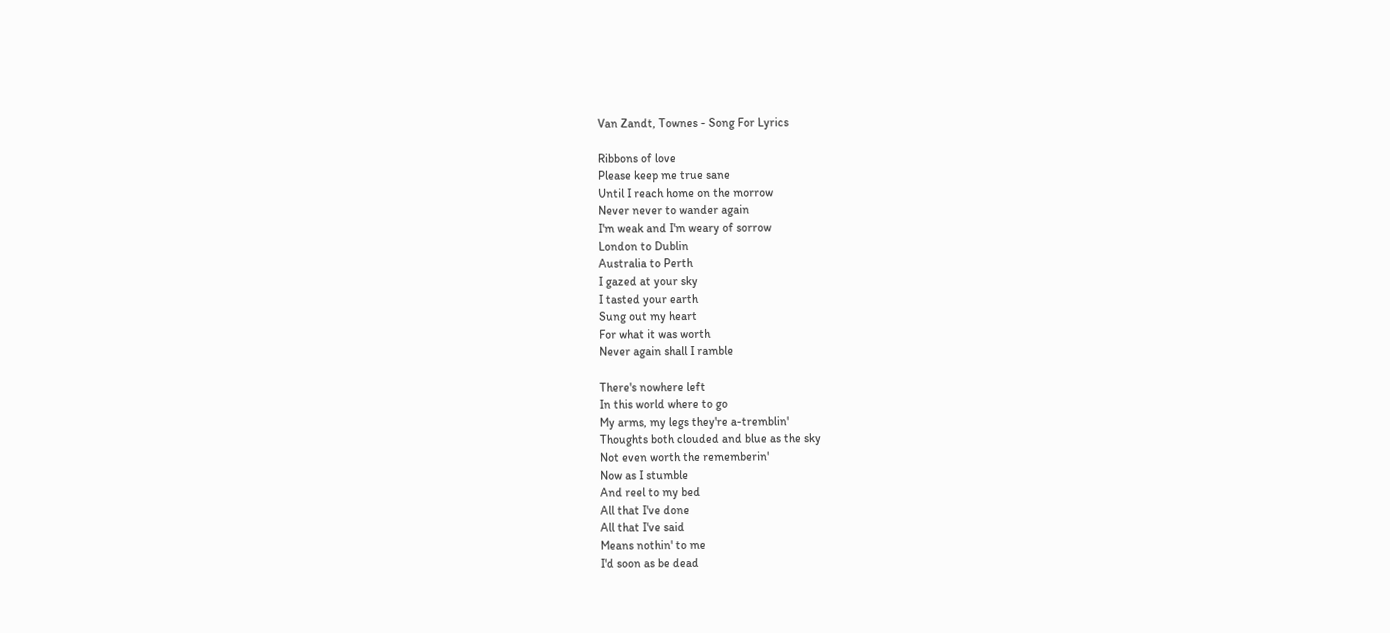Van Zandt, Townes - Song For Lyrics

Ribbons of love
Please keep me true sane
Until I reach home on the morrow
Never never to wander again
I'm weak and I'm weary of sorrow
London to Dublin
Australia to Perth
I gazed at your sky
I tasted your earth
Sung out my heart
For what it was worth
Never again shall I ramble

There's nowhere left
In this world where to go
My arms, my legs they're a-tremblin'
Thoughts both clouded and blue as the sky
Not even worth the rememberin'
Now as I stumble
And reel to my bed
All that I've done
All that I've said
Means nothin' to me
I'd soon as be dead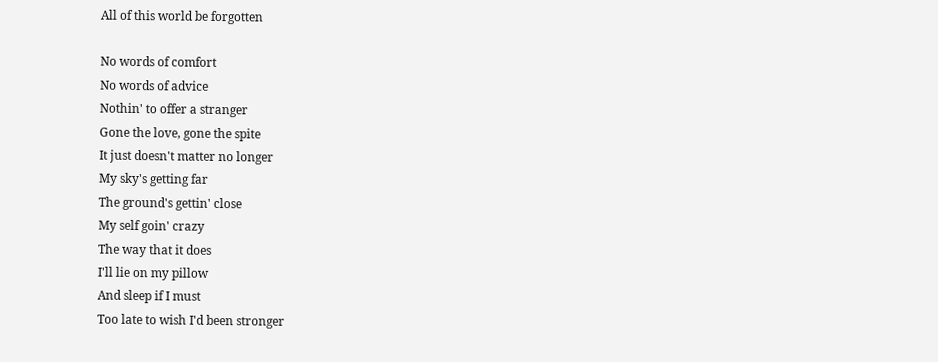All of this world be forgotten

No words of comfort
No words of advice
Nothin' to offer a stranger
Gone the love, gone the spite
It just doesn't matter no longer
My sky's getting far
The ground's gettin' close
My self goin' crazy
The way that it does
I'll lie on my pillow
And sleep if I must
Too late to wish I'd been stronger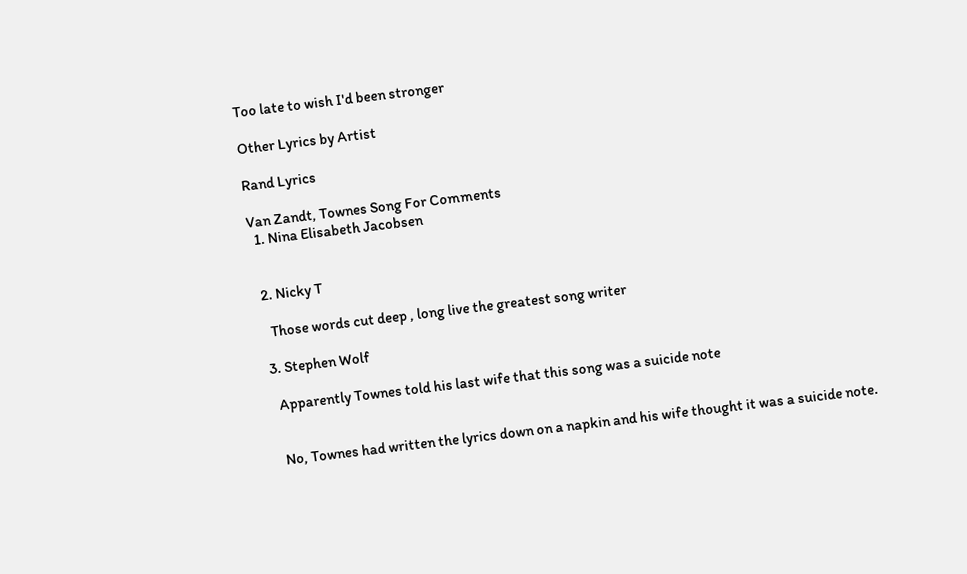Too late to wish I'd been stronger

Other Lyrics by Artist

Rand Lyrics

Van Zandt, Townes Song For Comments
  1. Nina Elisabeth Jacobsen


  2. Nicky T

    Those words cut deep , long live the greatest song writer

  3. Stephen Wolf

    Apparently Townes told his last wife that this song was a suicide note


    No, Townes had written the lyrics down on a napkin and his wife thought it was a suicide note.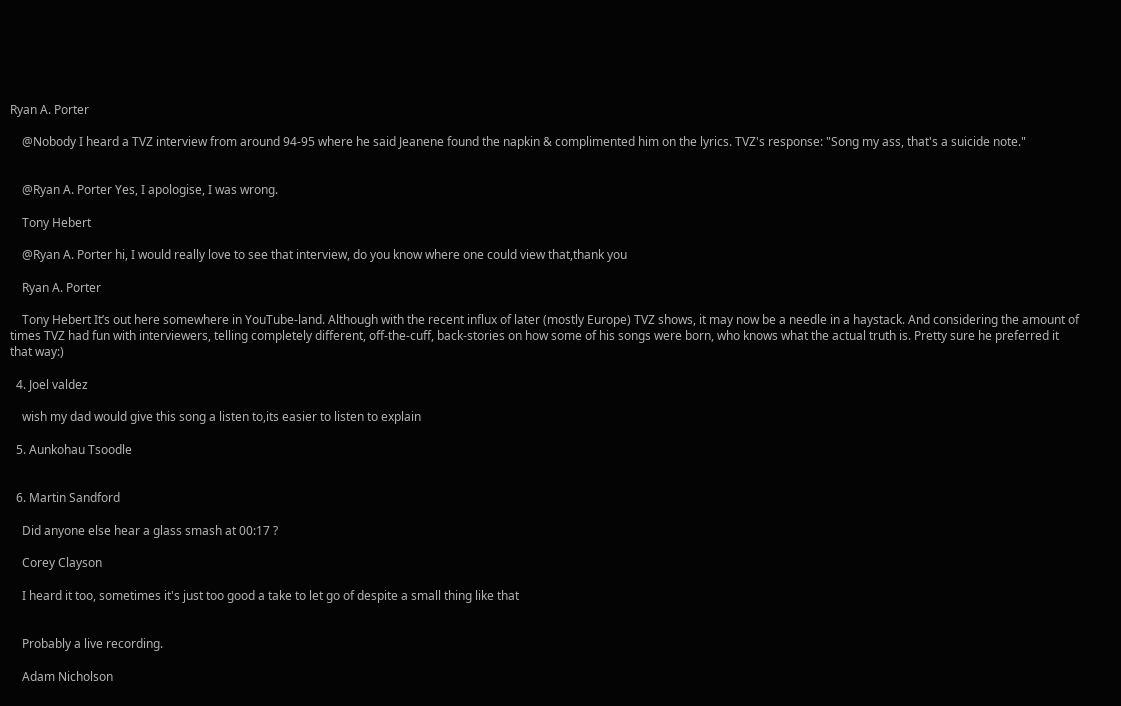Ryan A. Porter

    @Nobody I heard a TVZ interview from around 94-95 where he said Jeanene found the napkin & complimented him on the lyrics. TVZ's response: "Song my ass, that's a suicide note."


    @Ryan A. Porter Yes, I apologise, I was wrong.

    Tony Hebert

    @Ryan A. Porter hi, I would really love to see that interview, do you know where one could view that,thank you

    Ryan A. Porter

    Tony Hebert It’s out here somewhere in YouTube-land. Although with the recent influx of later (mostly Europe) TVZ shows, it may now be a needle in a haystack. And considering the amount of times TVZ had fun with interviewers, telling completely different, off-the-cuff, back-stories on how some of his songs were born, who knows what the actual truth is. Pretty sure he preferred it that way:)

  4. Joel valdez

    wish my dad would give this song a listen to,its easier to listen to explain

  5. Aunkohau Tsoodle


  6. Martin Sandford

    Did anyone else hear a glass smash at 00:17 ?

    Corey Clayson

    I heard it too, sometimes it's just too good a take to let go of despite a small thing like that


    Probably a live recording.

    Adam Nicholson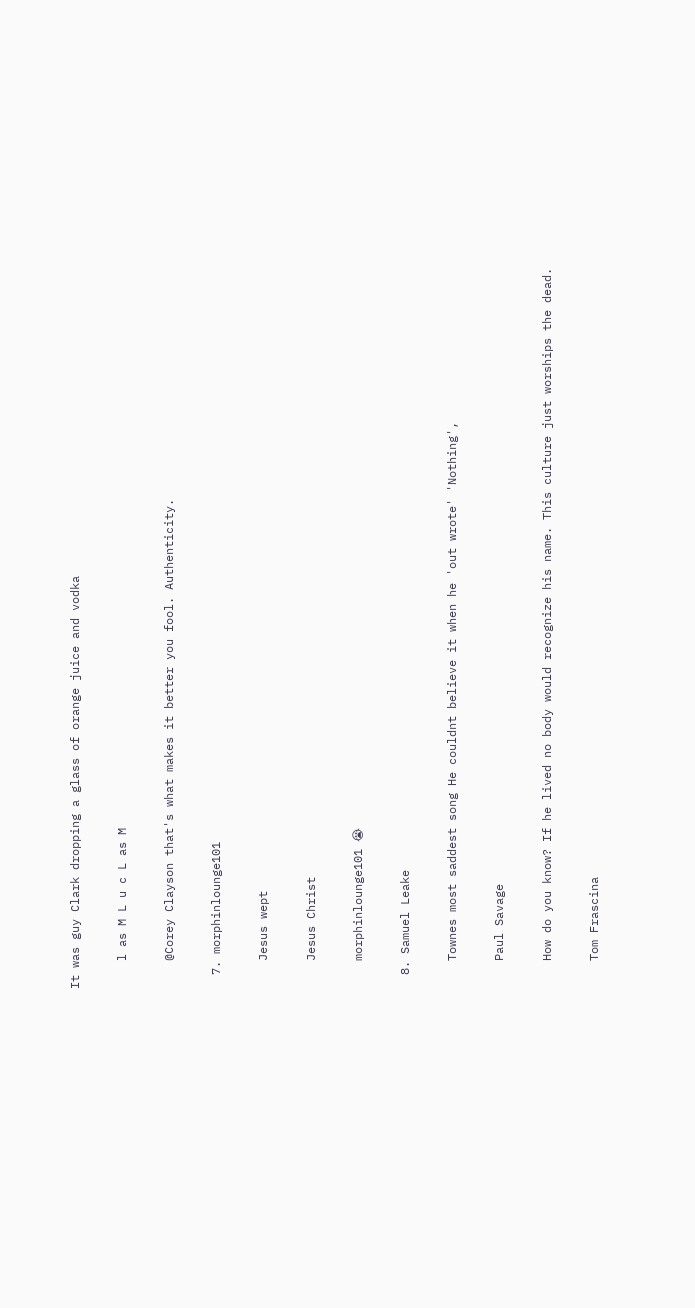It was guy Clark dropping a glass of orange juice and vodka

    l as M L u c L as M

    @Corey Clayson that's what makes it better you fool. Authenticity.

  7. morphinlounge101

    Jesus wept

    Jesus Christ

    morphinlounge101 😭

  8. Samuel Leake

    Townes most saddest song He couldnt believe it when he 'out wrote' 'Nothing',

    Paul Savage

    How do you know? If he lived no body would recognize his name. This culture just worships the dead.

    Tom Frascina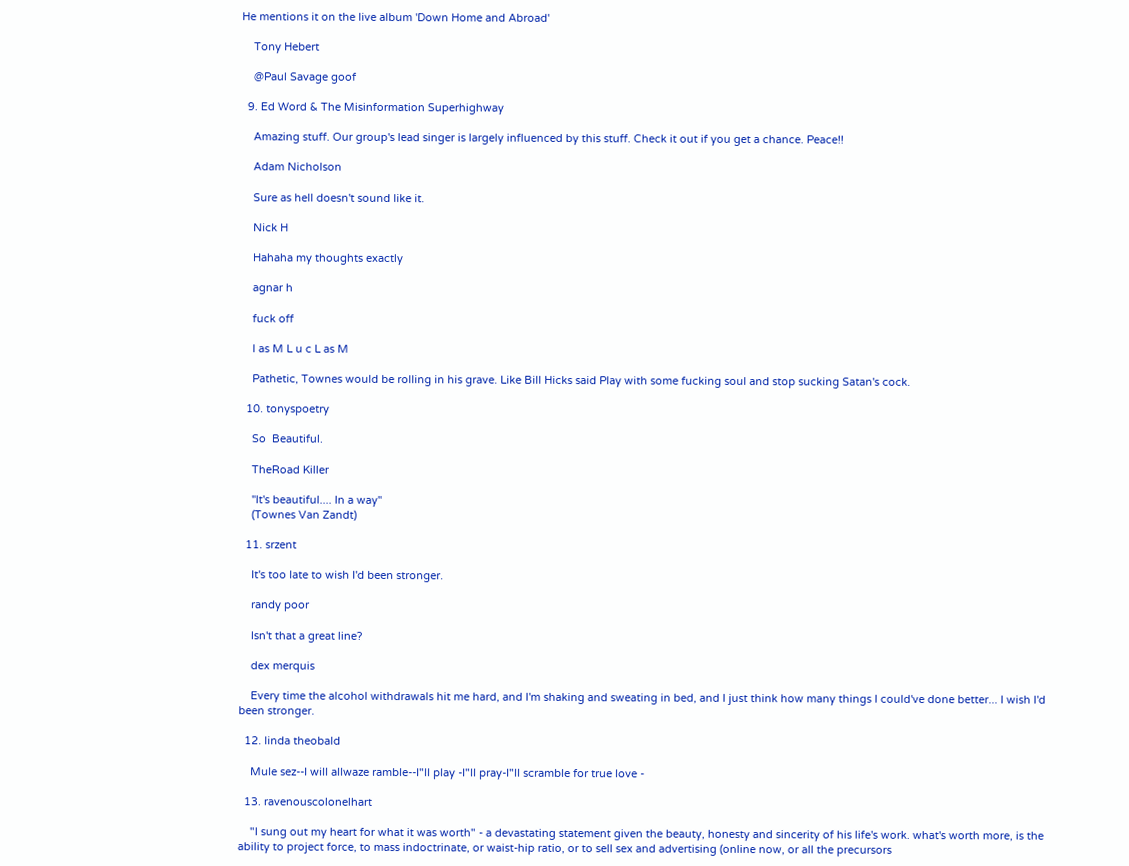He mentions it on the live album 'Down Home and Abroad'

    Tony Hebert

    @Paul Savage goof

  9. Ed Word & The Misinformation Superhighway

    Amazing stuff. Our group's lead singer is largely influenced by this stuff. Check it out if you get a chance. Peace!!

    Adam Nicholson

    Sure as hell doesn't sound like it.

    Nick H

    Hahaha my thoughts exactly

    agnar h

    fuck off

    l as M L u c L as M

    Pathetic, Townes would be rolling in his grave. Like Bill Hicks said Play with some fucking soul and stop sucking Satan's cock.

  10. tonyspoetry

    So  Beautiful.

    TheRoad Killer

    ''It's beautiful.... In a way''
    (Townes Van Zandt)

  11. srzent

    It's too late to wish I'd been stronger.

    randy poor

    Isn't that a great line?

    dex merquis

    Every time the alcohol withdrawals hit me hard, and I'm shaking and sweating in bed, and I just think how many things I could've done better... I wish I'd been stronger.

  12. linda theobald

    Mule sez--I will allwaze ramble--I"ll play -I"ll pray-I"ll scramble for true love -

  13. ravenouscolonelhart

    "I sung out my heart for what it was worth" - a devastating statement given the beauty, honesty and sincerity of his life's work. what's worth more, is the ability to project force, to mass indoctrinate, or waist-hip ratio, or to sell sex and advertising (online now, or all the precursors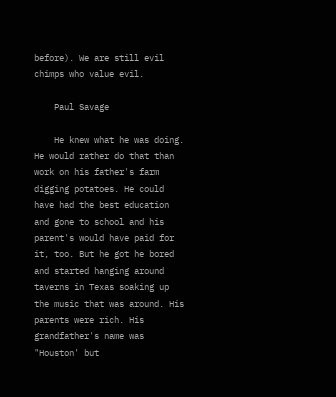before). We are still evil chimps who value evil.

    Paul Savage

    He knew what he was doing. He would rather do that than work on his father's farm digging potatoes. He could have had the best education and gone to school and his parent's would have paid for it, too. But he got he bored and started hanging around taverns in Texas soaking up the music that was around. His parents were rich. His grandfather's name was "Houston' but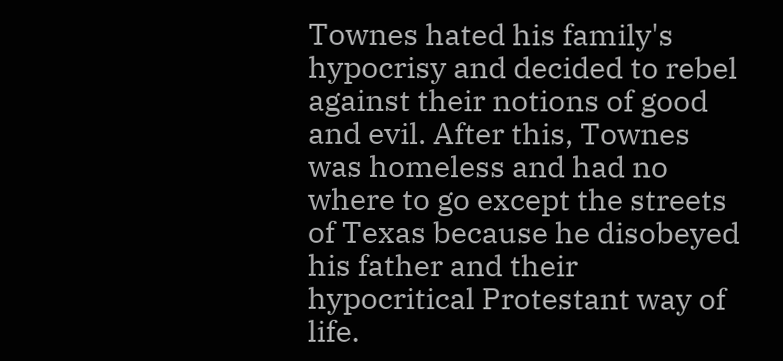Townes hated his family's hypocrisy and decided to rebel against their notions of good and evil. After this, Townes was homeless and had no where to go except the streets of Texas because he disobeyed his father and their hypocritical Protestant way of life.